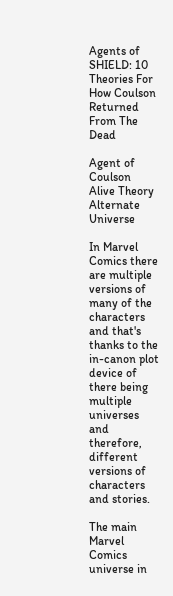Agents of SHIELD: 10 Theories For How Coulson Returned From The Dead

Agent of Coulson Alive Theory Alternate Universe

In Marvel Comics there are multiple versions of many of the characters and that's thanks to the in-canon plot device of there being multiple universes and therefore, different versions of characters and stories.

The main Marvel Comics universe in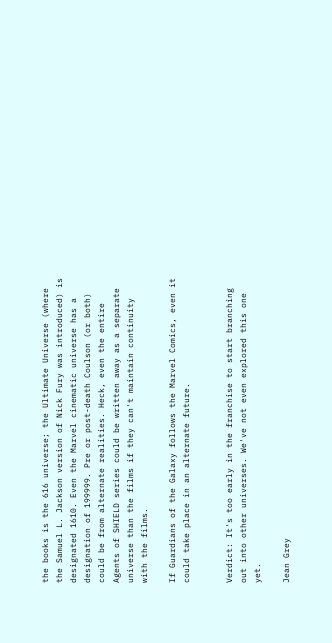the books is the 616 universe; the Ultimate Universe (where the Samuel L. Jackson version of Nick Fury was introduced) is designated 1610. Even the Marvel cinematic universe has a designation of 199999. Pre or post-death Coulson (or both) could be from alternate realities. Heck, even the entire Agents of SHIELD series could be written away as a separate universe than the films if they can't maintain continuity with the films.

If Guardians of the Galaxy follows the Marvel Comics, even it could take place in an alternate future.


Verdict: It's too early in the franchise to start branching out into other universes. We've not even explored this one yet.

Jean Grey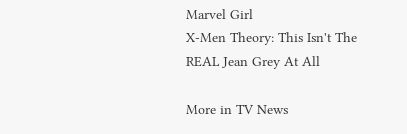Marvel Girl
X-Men Theory: This Isn't The REAL Jean Grey At All

More in TV News